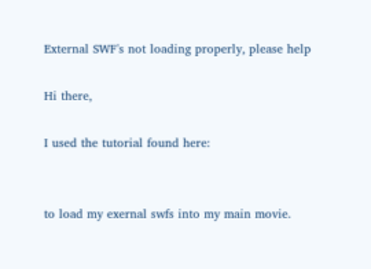External SWF's not loading properly, please help

Hi there,

I used the tutorial found here:


to load my exernal swfs into my main movie.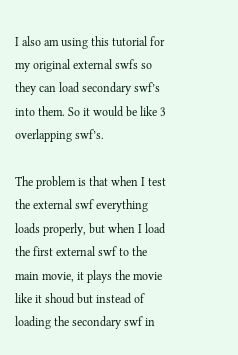I also am using this tutorial for my original external swfs so they can load secondary swf’s into them. So it would be like 3 overlapping swf’s.

The problem is that when I test the external swf everything loads properly, but when I load the first external swf to the main movie, it plays the movie like it shoud but instead of loading the secondary swf in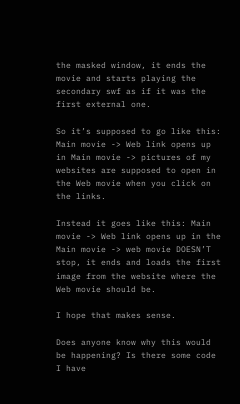the masked window, it ends the movie and starts playing the secondary swf as if it was the first external one.

So it’s supposed to go like this: Main movie -> Web link opens up in Main movie -> pictures of my websites are supposed to open in the Web movie when you click on the links.

Instead it goes like this: Main movie -> Web link opens up in the Main movie -> web movie DOESN’T stop, it ends and loads the first image from the website where the Web movie should be.

I hope that makes sense.

Does anyone know why this would be happening? Is there some code I have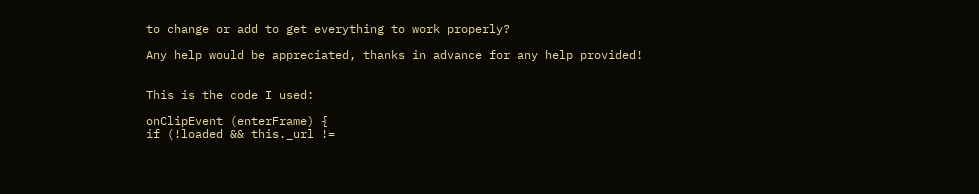to change or add to get everything to work properly?

Any help would be appreciated, thanks in advance for any help provided!


This is the code I used:

onClipEvent (enterFrame) {
if (!loaded && this._url !=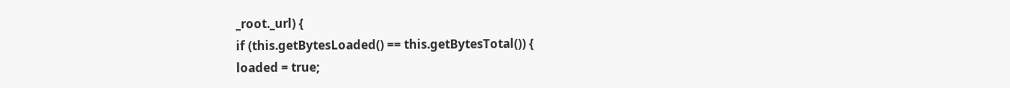_root._url) {
if (this.getBytesLoaded() == this.getBytesTotal()) {
loaded = true;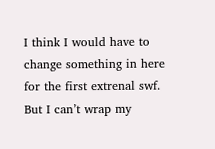I think I would have to change something in here for the first extrenal swf. But I can’t wrap my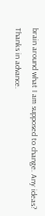brain around what I am supposed to change. Any ideas? Thanks in advance.